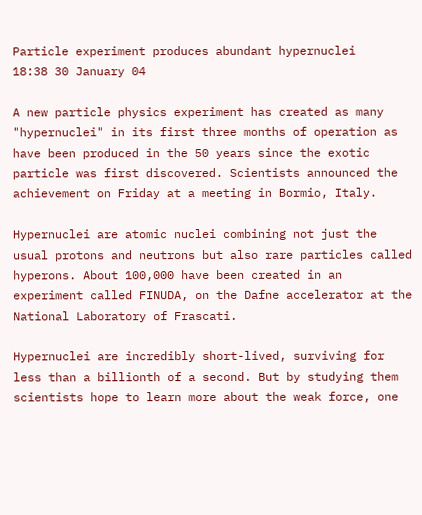Particle experiment produces abundant hypernuclei
18:38 30 January 04

A new particle physics experiment has created as many "hypernuclei" in its first three months of operation as have been produced in the 50 years since the exotic particle was first discovered. Scientists announced the achievement on Friday at a meeting in Bormio, Italy.

Hypernuclei are atomic nuclei combining not just the usual protons and neutrons but also rare particles called hyperons. About 100,000 have been created in an experiment called FINUDA, on the Dafne accelerator at the National Laboratory of Frascati.

Hypernuclei are incredibly short-lived, surviving for less than a billionth of a second. But by studying them scientists hope to learn more about the weak force, one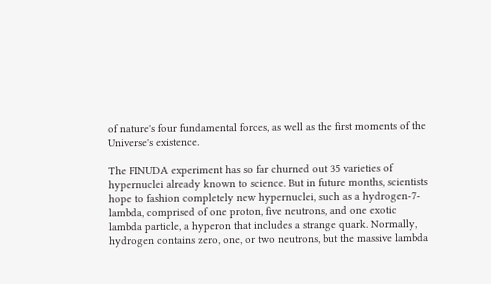of nature's four fundamental forces, as well as the first moments of the Universe's existence.

The FINUDA experiment has so far churned out 35 varieties of hypernuclei already known to science. But in future months, scientists hope to fashion completely new hypernuclei, such as a hydrogen-7-lambda, comprised of one proton, five neutrons, and one exotic lambda particle, a hyperon that includes a strange quark. Normally, hydrogen contains zero, one, or two neutrons, but the massive lambda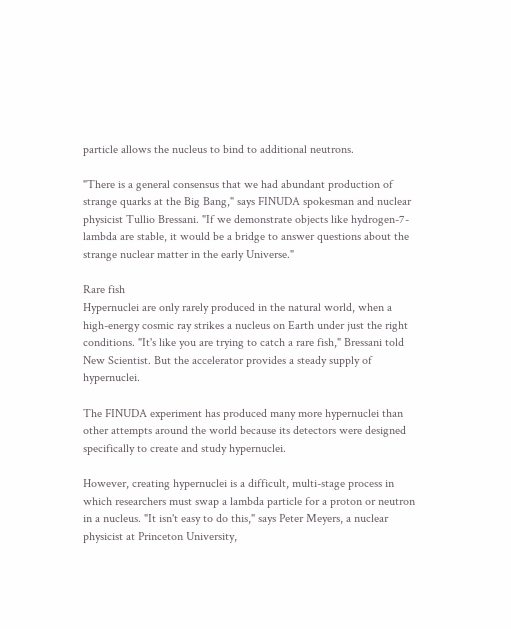particle allows the nucleus to bind to additional neutrons.

"There is a general consensus that we had abundant production of strange quarks at the Big Bang," says FINUDA spokesman and nuclear physicist Tullio Bressani. "If we demonstrate objects like hydrogen-7-lambda are stable, it would be a bridge to answer questions about the strange nuclear matter in the early Universe."

Rare fish
Hypernuclei are only rarely produced in the natural world, when a high-energy cosmic ray strikes a nucleus on Earth under just the right conditions. "It's like you are trying to catch a rare fish," Bressani told New Scientist. But the accelerator provides a steady supply of hypernuclei.

The FINUDA experiment has produced many more hypernuclei than other attempts around the world because its detectors were designed specifically to create and study hypernuclei.

However, creating hypernuclei is a difficult, multi-stage process in which researchers must swap a lambda particle for a proton or neutron in a nucleus. "It isn't easy to do this," says Peter Meyers, a nuclear physicist at Princeton University,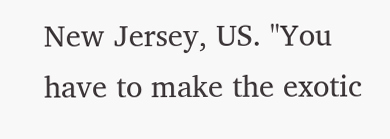New Jersey, US. "You have to make the exotic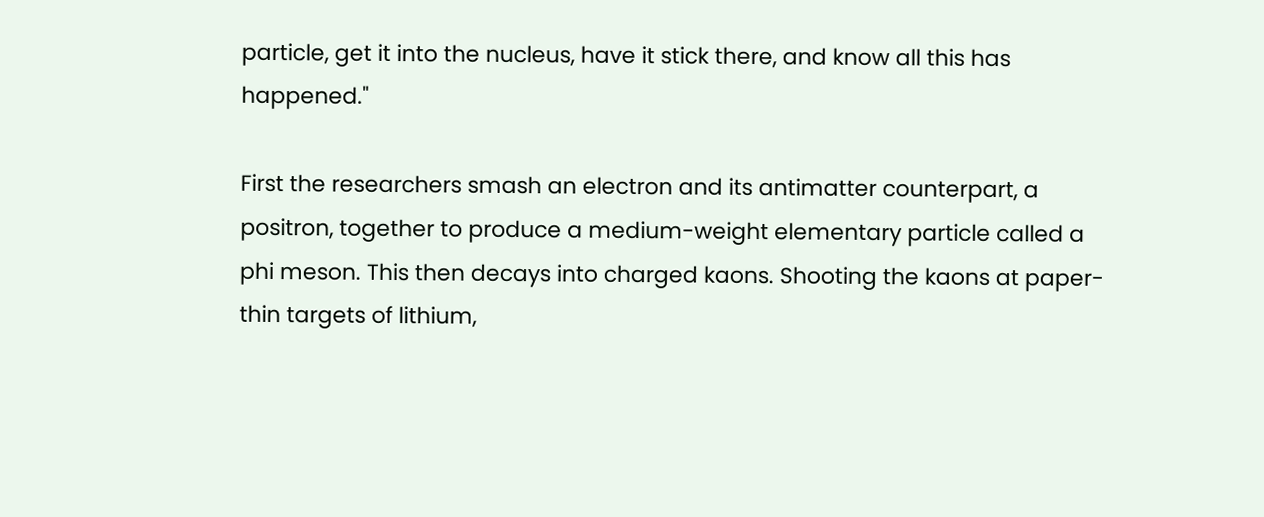particle, get it into the nucleus, have it stick there, and know all this has happened."

First the researchers smash an electron and its antimatter counterpart, a positron, together to produce a medium-weight elementary particle called a phi meson. This then decays into charged kaons. Shooting the kaons at paper-thin targets of lithium,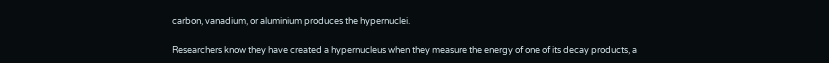carbon, vanadium, or aluminium produces the hypernuclei.

Researchers know they have created a hypernucleus when they measure the energy of one of its decay products, a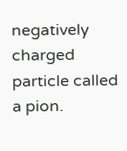negatively charged particle called a pion.